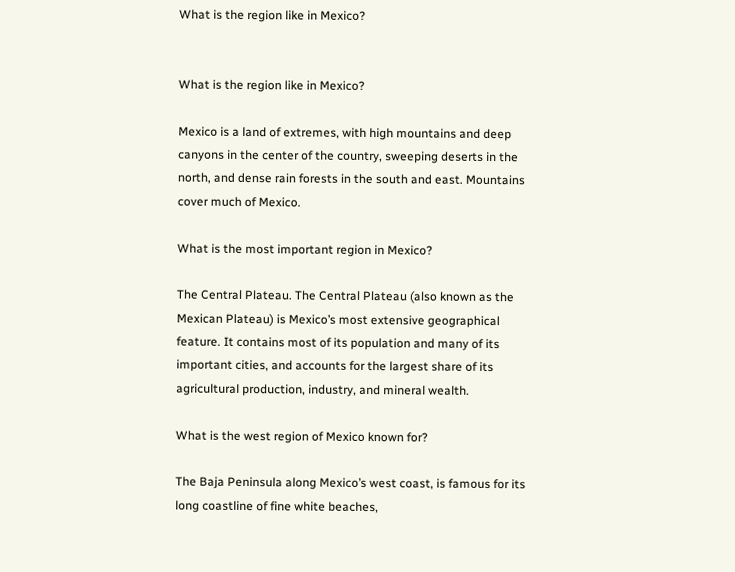What is the region like in Mexico?


What is the region like in Mexico?

Mexico is a land of extremes, with high mountains and deep canyons in the center of the country, sweeping deserts in the north, and dense rain forests in the south and east. Mountains cover much of Mexico.

What is the most important region in Mexico?

The Central Plateau. The Central Plateau (also known as the Mexican Plateau) is Mexico’s most extensive geographical feature. It contains most of its population and many of its important cities, and accounts for the largest share of its agricultural production, industry, and mineral wealth.

What is the west region of Mexico known for?

The Baja Peninsula along Mexico’s west coast, is famous for its long coastline of fine white beaches,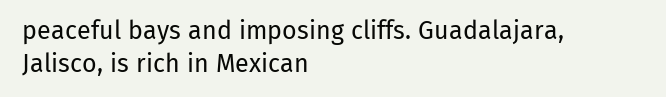peaceful bays and imposing cliffs. Guadalajara, Jalisco, is rich in Mexican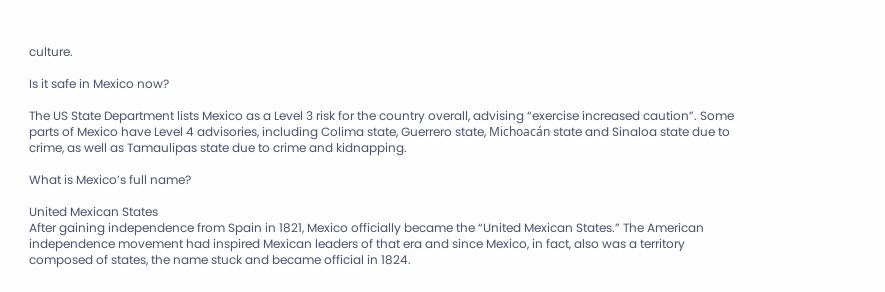culture.

Is it safe in Mexico now?

The US State Department lists Mexico as a Level 3 risk for the country overall, advising “exercise increased caution”. Some parts of Mexico have Level 4 advisories, including Colima state, Guerrero state, Michoacán state and Sinaloa state due to crime, as well as Tamaulipas state due to crime and kidnapping.

What is Mexico’s full name?

United Mexican States
After gaining independence from Spain in 1821, Mexico officially became the “United Mexican States.” The American independence movement had inspired Mexican leaders of that era and since Mexico, in fact, also was a territory composed of states, the name stuck and became official in 1824.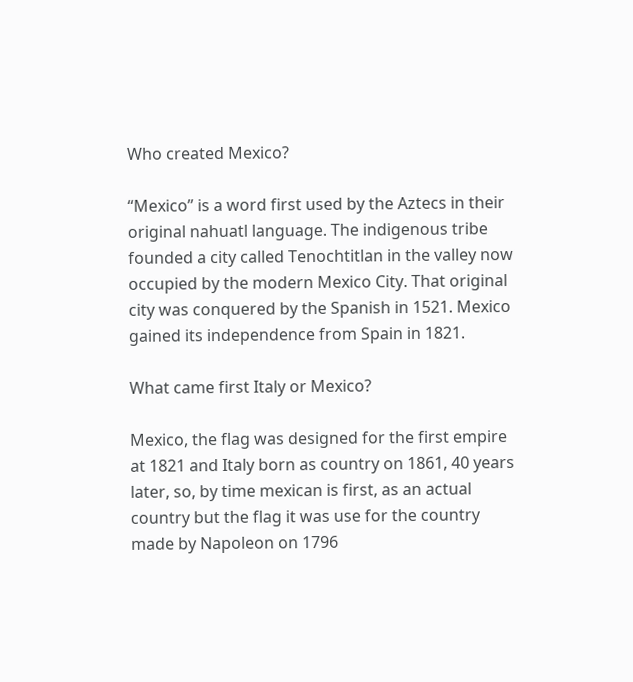Who created Mexico?

“Mexico” is a word first used by the Aztecs in their original nahuatl language. The indigenous tribe founded a city called Tenochtitlan in the valley now occupied by the modern Mexico City. That original city was conquered by the Spanish in 1521. Mexico gained its independence from Spain in 1821.

What came first Italy or Mexico?

Mexico, the flag was designed for the first empire at 1821 and Italy born as country on 1861, 40 years later, so, by time mexican is first, as an actual country but the flag it was use for the country made by Napoleon on 1796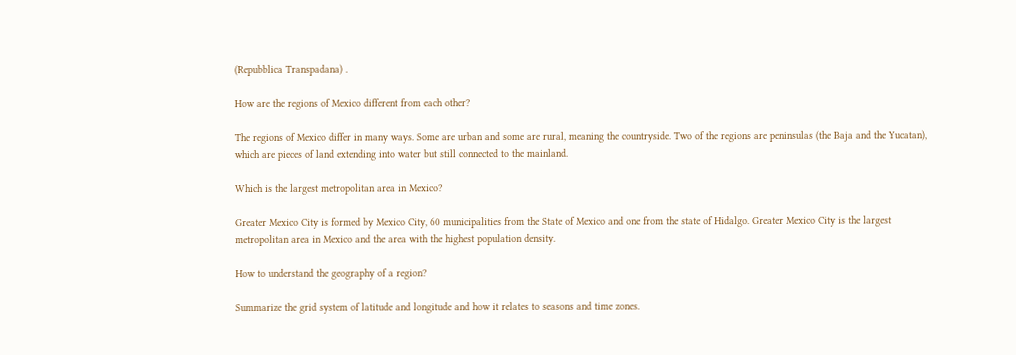(Repubblica Transpadana) .

How are the regions of Mexico different from each other?

The regions of Mexico differ in many ways. Some are urban and some are rural, meaning the countryside. Two of the regions are peninsulas (the Baja and the Yucatan), which are pieces of land extending into water but still connected to the mainland.

Which is the largest metropolitan area in Mexico?

Greater Mexico City is formed by Mexico City, 60 municipalities from the State of Mexico and one from the state of Hidalgo. Greater Mexico City is the largest metropolitan area in Mexico and the area with the highest population density.

How to understand the geography of a region?

Summarize the grid system of latitude and longitude and how it relates to seasons and time zones.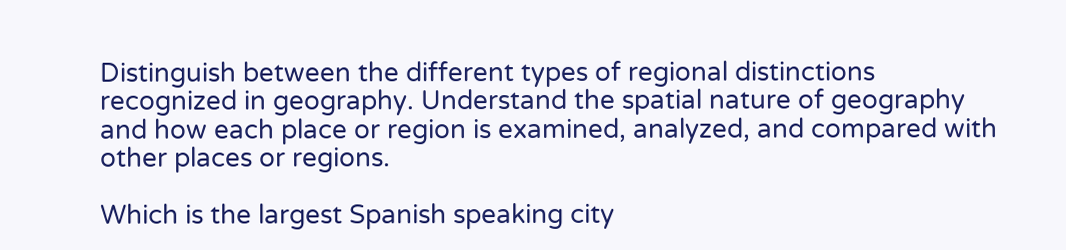Distinguish between the different types of regional distinctions recognized in geography. Understand the spatial nature of geography and how each place or region is examined, analyzed, and compared with other places or regions.

Which is the largest Spanish speaking city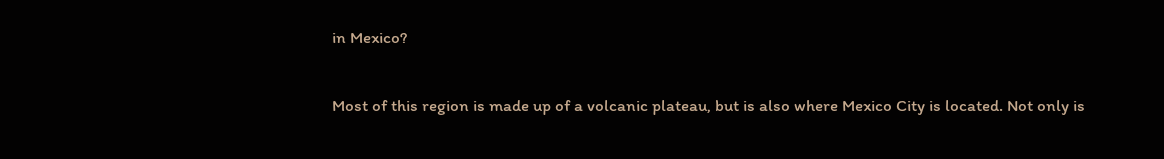in Mexico?

Most of this region is made up of a volcanic plateau, but is also where Mexico City is located. Not only is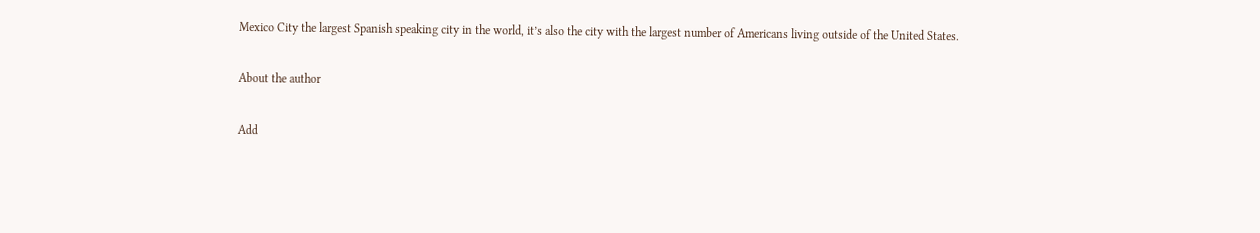Mexico City the largest Spanish speaking city in the world, it’s also the city with the largest number of Americans living outside of the United States.

About the author

Add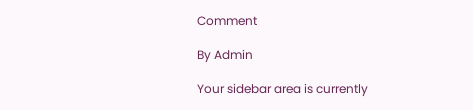Comment

By Admin

Your sidebar area is currently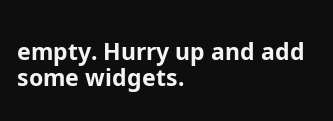empty. Hurry up and add some widgets.